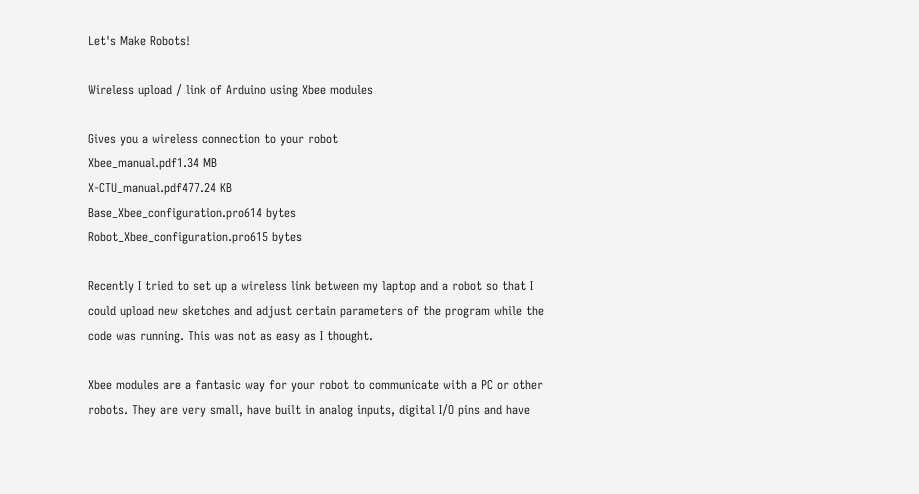Let's Make Robots!

Wireless upload / link of Arduino using Xbee modules

Gives you a wireless connection to your robot
Xbee_manual.pdf1.34 MB
X-CTU_manual.pdf477.24 KB
Base_Xbee_configuration.pro614 bytes
Robot_Xbee_configuration.pro615 bytes

Recently I tried to set up a wireless link between my laptop and a robot so that I could upload new sketches and adjust certain parameters of the program while the code was running. This was not as easy as I thought.

Xbee modules are a fantasic way for your robot to communicate with a PC or other robots. They are very small, have built in analog inputs, digital I/O pins and have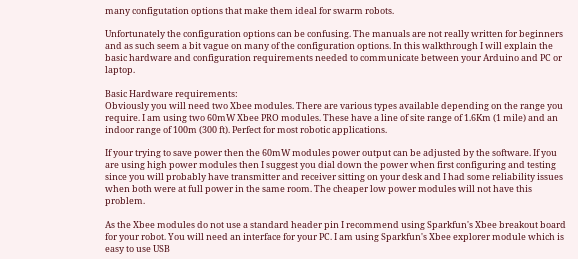many configutation options that make them ideal for swarm robots.

Unfortunately the configuration options can be confusing. The manuals are not really written for beginners and as such seem a bit vague on many of the configuration options. In this walkthrough I will explain the basic hardware and configuration requirements needed to communicate between your Arduino and PC or laptop.

Basic Hardware requirements:
Obviously you will need two Xbee modules. There are various types available depending on the range you require. I am using two 60mW Xbee PRO modules. These have a line of site range of 1.6Km (1 mile) and an indoor range of 100m (300 ft). Perfect for most robotic applications.

If your trying to save power then the 60mW modules power output can be adjusted by the software. If you are using high power modules then I suggest you dial down the power when first configuring and testing since you will probably have transmitter and receiver sitting on your desk and I had some reliability issues when both were at full power in the same room. The cheaper low power modules will not have this problem.

As the Xbee modules do not use a standard header pin I recommend using Sparkfun's Xbee breakout board for your robot. You will need an interface for your PC. I am using Sparkfun's Xbee explorer module which is easy to use USB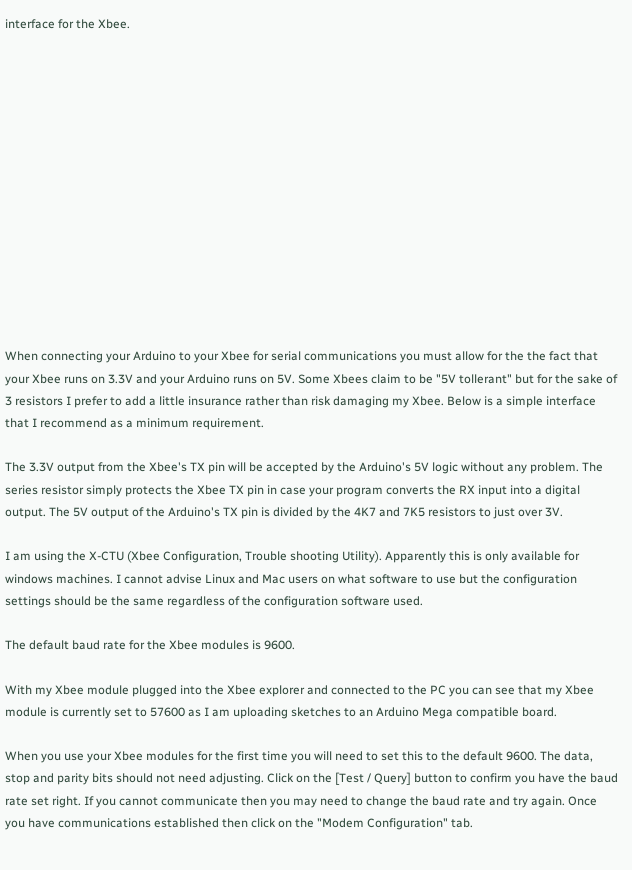interface for the Xbee.














When connecting your Arduino to your Xbee for serial communications you must allow for the the fact that your Xbee runs on 3.3V and your Arduino runs on 5V. Some Xbees claim to be "5V tollerant" but for the sake of 3 resistors I prefer to add a little insurance rather than risk damaging my Xbee. Below is a simple interface that I recommend as a minimum requirement.

The 3.3V output from the Xbee's TX pin will be accepted by the Arduino's 5V logic without any problem. The series resistor simply protects the Xbee TX pin in case your program converts the RX input into a digital output. The 5V output of the Arduino's TX pin is divided by the 4K7 and 7K5 resistors to just over 3V.

I am using the X-CTU (Xbee Configuration, Trouble shooting Utility). Apparently this is only available for windows machines. I cannot advise Linux and Mac users on what software to use but the configuration settings should be the same regardless of the configuration software used.

The default baud rate for the Xbee modules is 9600.

With my Xbee module plugged into the Xbee explorer and connected to the PC you can see that my Xbee module is currently set to 57600 as I am uploading sketches to an Arduino Mega compatible board.

When you use your Xbee modules for the first time you will need to set this to the default 9600. The data, stop and parity bits should not need adjusting. Click on the [Test / Query] button to confirm you have the baud rate set right. If you cannot communicate then you may need to change the baud rate and try again. Once you have communications established then click on the "Modem Configuration" tab.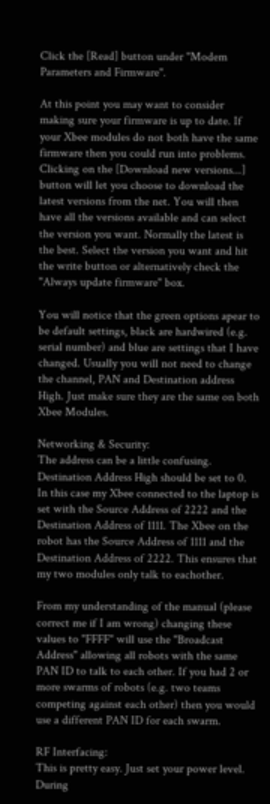Click the [Read] button under "Modem Parameters and Firmware".

At this point you may want to consider making sure your firmware is up to date. If your Xbee modules do not both have the same firmware then you could run into problems. Clicking on the [Download new versions...] button will let you choose to download the latest versions from the net. You will then have all the versions available and can select the version you want. Normally the latest is the best. Select the version you want and hit the write button or alternatively check the "Always update firmware" box.

You will notice that the green options apear to be default settings, black are hardwired (e.g. serial number) and blue are settings that I have changed. Usually you will not need to change the channel, PAN and Destination address High. Just make sure they are the same on both Xbee Modules.

Networking & Security:
The address can be a little confusing. Destination Address High should be set to 0. In this case my Xbee connected to the laptop is set with the Source Address of 2222 and the Destination Address of 1111. The Xbee on the robot has the Source Address of 1111 and the Destination Address of 2222. This ensures that my two modules only talk to eachother.

From my understanding of the manual (please correct me if I am wrong) changing these values to "FFFF" will use the "Broadcast Address" allowing all robots with the same PAN ID to talk to each other. If you had 2 or more swarms of robots (e.g. two teams competing against each other) then you would use a different PAN ID for each swarm.

RF Interfacing:
This is pretty easy. Just set your power level. During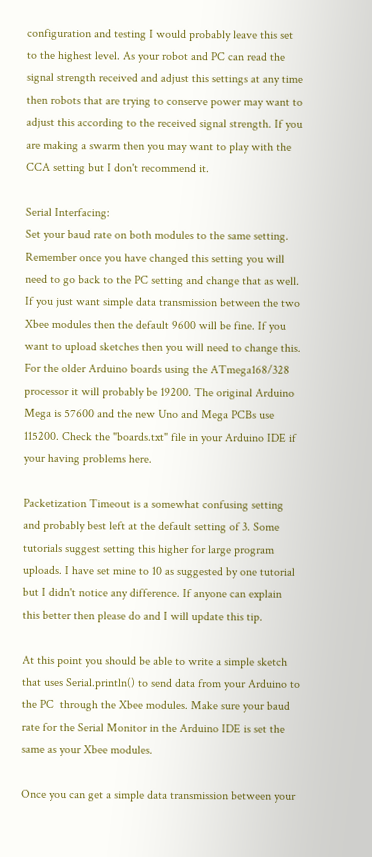configuration and testing I would probably leave this set to the highest level. As your robot and PC can read the signal strength received and adjust this settings at any time then robots that are trying to conserve power may want to adjust this according to the received signal strength. If you are making a swarm then you may want to play with the CCA setting but I don't recommend it.

Serial Interfacing:
Set your baud rate on both modules to the same setting. Remember once you have changed this setting you will need to go back to the PC setting and change that as well. If you just want simple data transmission between the two Xbee modules then the default 9600 will be fine. If you want to upload sketches then you will need to change this. For the older Arduino boards using the ATmega168/328 processor it will probably be 19200. The original Arduino Mega is 57600 and the new Uno and Mega PCBs use 115200. Check the "boards.txt" file in your Arduino IDE if your having problems here.

Packetization Timeout is a somewhat confusing setting and probably best left at the default setting of 3. Some tutorials suggest setting this higher for large program uploads. I have set mine to 10 as suggested by one tutorial but I didn't notice any difference. If anyone can explain this better then please do and I will update this tip.

At this point you should be able to write a simple sketch that uses Serial.println() to send data from your Arduino to the PC  through the Xbee modules. Make sure your baud rate for the Serial Monitor in the Arduino IDE is set the same as your Xbee modules.

Once you can get a simple data transmission between your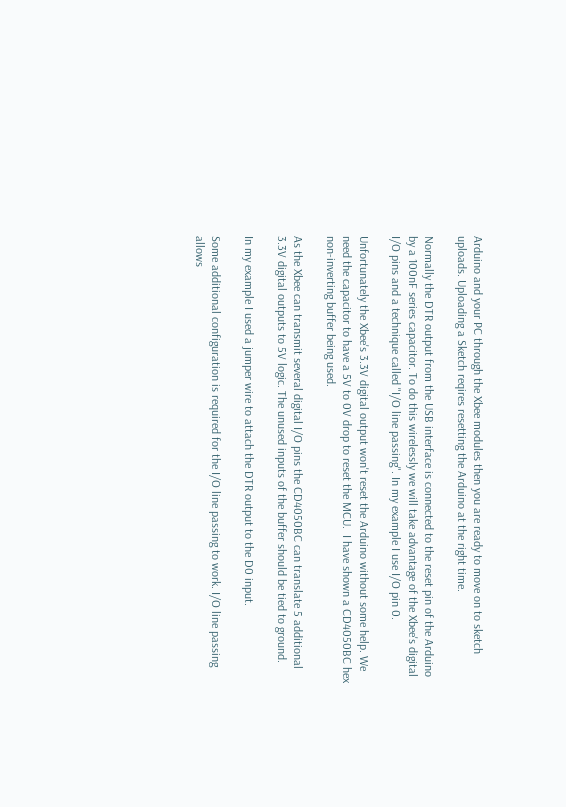Arduino and your PC through the Xbee modules then you are ready to move on to sketch uploads. Uploading a Sketch reqires resetting the Arduino at the right time.

Normally the DTR output from the USB interface is connected to the reset pin of the Arduino by a 100nF series capacitor. To do this wirelessly we will take advantage of the Xbee's digital I/O pins and a technique called "I/O line passing". In my example I use I/O pin 0.

Unfortunately the Xbee's 3.3V digital output won't reset the Arduino without some help. We need the capacitor to have a 5V to 0V drop to reset the MCU.  I have shown a CD4050BC hex non-inverting buffer being used.

As the Xbee can transmit several digital I/O pins the CD4050BC can translate 5 additional 3.3V digital outputs to 5V logic. The unused inputs of the buffer should be tied to ground.

In my example I used a jumper wire to attach the DTR output to the D0 input.

Some additional configuration is required for the I/O line passing to work. I/O line passing allows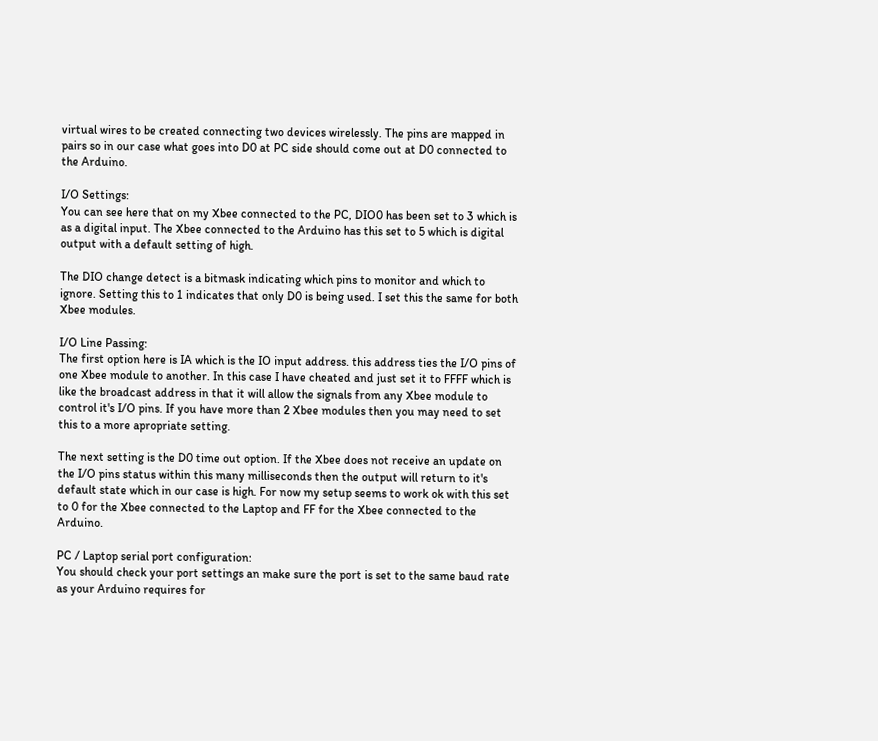virtual wires to be created connecting two devices wirelessly. The pins are mapped in pairs so in our case what goes into D0 at PC side should come out at D0 connected to the Arduino.

I/O Settings:
You can see here that on my Xbee connected to the PC, DIO0 has been set to 3 which is as a digital input. The Xbee connected to the Arduino has this set to 5 which is digital output with a default setting of high.

The DIO change detect is a bitmask indicating which pins to monitor and which to ignore. Setting this to 1 indicates that only D0 is being used. I set this the same for both Xbee modules.

I/O Line Passing:
The first option here is IA which is the IO input address. this address ties the I/O pins of one Xbee module to another. In this case I have cheated and just set it to FFFF which is like the broadcast address in that it will allow the signals from any Xbee module to control it's I/O pins. If you have more than 2 Xbee modules then you may need to set this to a more apropriate setting.

The next setting is the D0 time out option. If the Xbee does not receive an update on the I/O pins status within this many milliseconds then the output will return to it's default state which in our case is high. For now my setup seems to work ok with this set to 0 for the Xbee connected to the Laptop and FF for the Xbee connected to the Arduino.

PC / Laptop serial port configuration:
You should check your port settings an make sure the port is set to the same baud rate as your Arduino requires for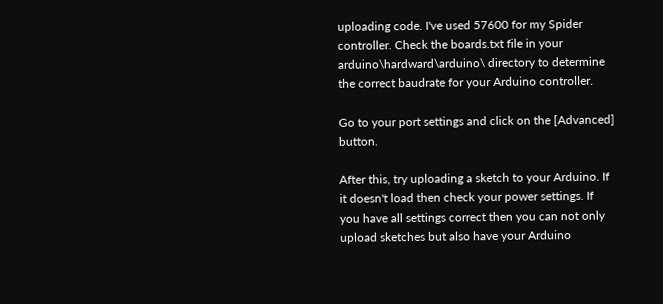uploading code. I've used 57600 for my Spider controller. Check the boards.txt file in your arduino\hardward\arduino\ directory to determine the correct baudrate for your Arduino controller.

Go to your port settings and click on the [Advanced] button.

After this, try uploading a sketch to your Arduino. If it doesn't load then check your power settings. If you have all settings correct then you can not only upload sketches but also have your Arduino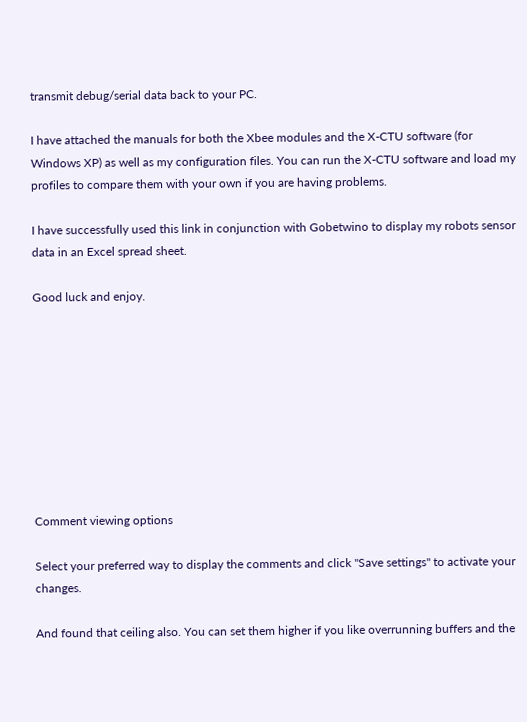transmit debug/serial data back to your PC.

I have attached the manuals for both the Xbee modules and the X-CTU software (for Windows XP) as well as my configuration files. You can run the X-CTU software and load my profiles to compare them with your own if you are having problems.

I have successfully used this link in conjunction with Gobetwino to display my robots sensor data in an Excel spread sheet.

Good luck and enjoy.









Comment viewing options

Select your preferred way to display the comments and click "Save settings" to activate your changes.

And found that ceiling also. You can set them higher if you like overrunning buffers and the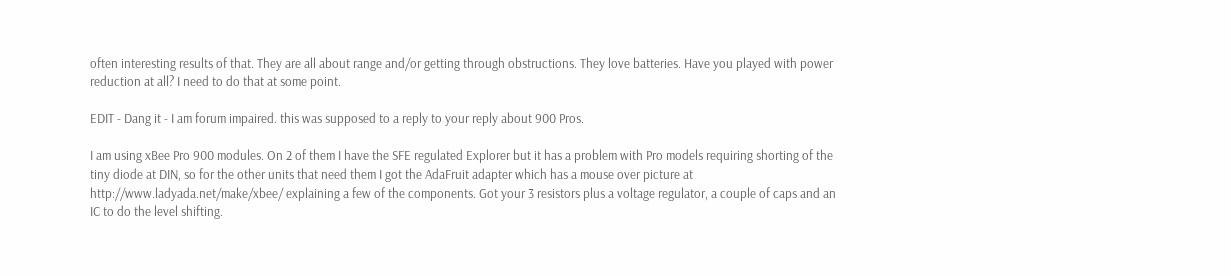often interesting results of that. They are all about range and/or getting through obstructions. They love batteries. Have you played with power reduction at all? I need to do that at some point.

EDIT - Dang it - I am forum impaired. this was supposed to a reply to your reply about 900 Pros.

I am using xBee Pro 900 modules. On 2 of them I have the SFE regulated Explorer but it has a problem with Pro models requiring shorting of the tiny diode at DIN, so for the other units that need them I got the AdaFruit adapter which has a mouse over picture at http://www.ladyada.net/make/xbee/ explaining a few of the components. Got your 3 resistors plus a voltage regulator, a couple of caps and an IC to do the level shifting.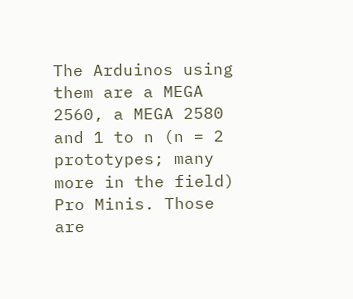The Arduinos using them are a MEGA 2560, a MEGA 2580 and 1 to n (n = 2 prototypes; many more in the field) Pro Minis. Those are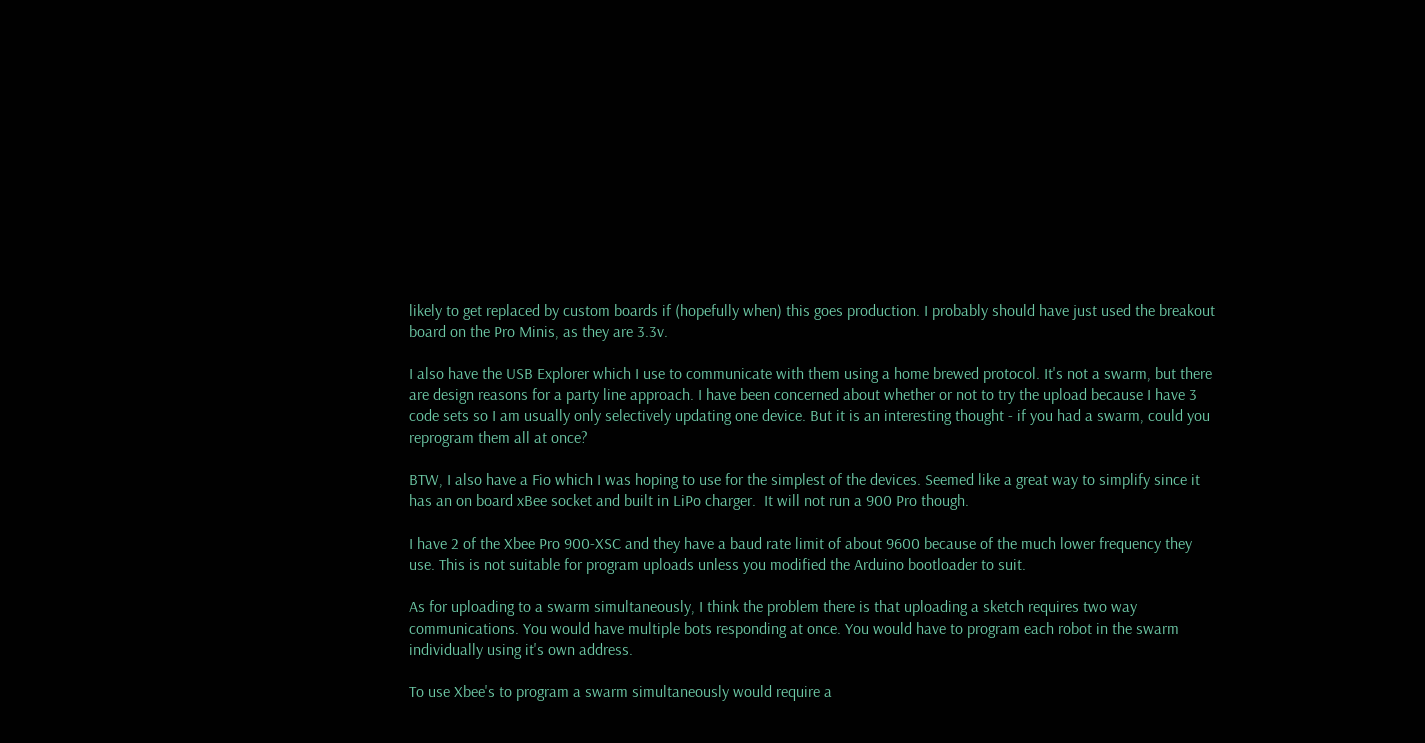likely to get replaced by custom boards if (hopefully when) this goes production. I probably should have just used the breakout board on the Pro Minis, as they are 3.3v.

I also have the USB Explorer which I use to communicate with them using a home brewed protocol. It's not a swarm, but there are design reasons for a party line approach. I have been concerned about whether or not to try the upload because I have 3 code sets so I am usually only selectively updating one device. But it is an interesting thought - if you had a swarm, could you reprogram them all at once?

BTW, I also have a Fio which I was hoping to use for the simplest of the devices. Seemed like a great way to simplify since it has an on board xBee socket and built in LiPo charger.  It will not run a 900 Pro though.

I have 2 of the Xbee Pro 900-XSC and they have a baud rate limit of about 9600 because of the much lower frequency they use. This is not suitable for program uploads unless you modified the Arduino bootloader to suit.

As for uploading to a swarm simultaneously, I think the problem there is that uploading a sketch requires two way communications. You would have multiple bots responding at once. You would have to program each robot in the swarm individually using it's own address.

To use Xbee's to program a swarm simultaneously would require a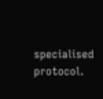specialised protocol.